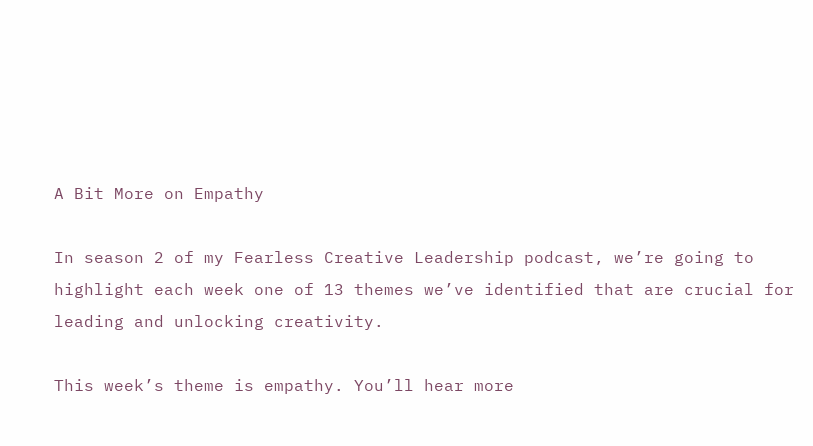A Bit More on Empathy

In season 2 of my Fearless Creative Leadership podcast, we’re going to highlight each week one of 13 themes we’ve identified that are crucial for leading and unlocking creativity.

This week’s theme is empathy. You’ll hear more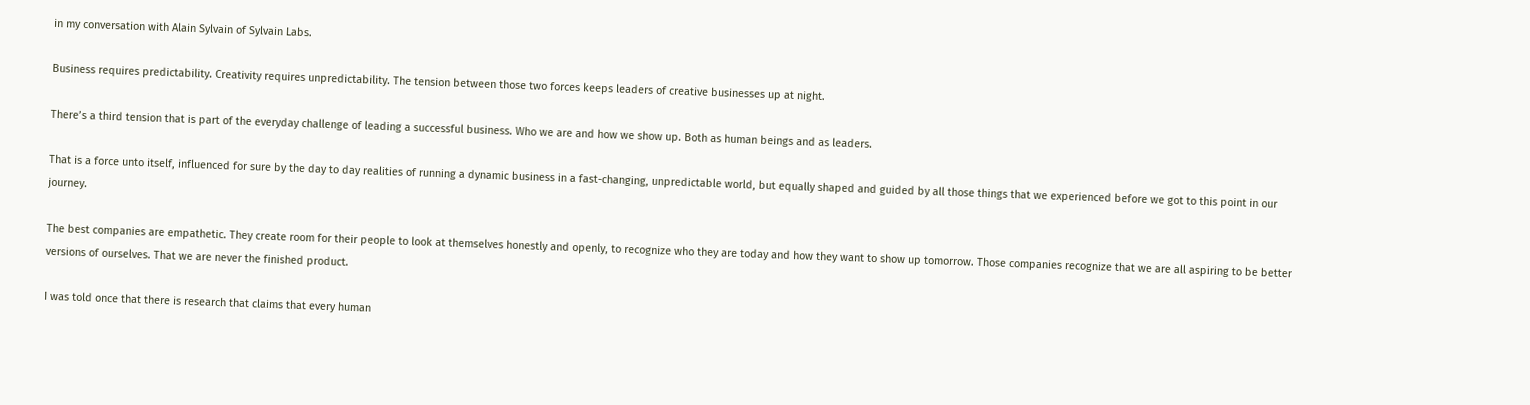in my conversation with Alain Sylvain of Sylvain Labs.

Business requires predictability. Creativity requires unpredictability. The tension between those two forces keeps leaders of creative businesses up at night.

There’s a third tension that is part of the everyday challenge of leading a successful business. Who we are and how we show up. Both as human beings and as leaders.

That is a force unto itself, influenced for sure by the day to day realities of running a dynamic business in a fast-changing, unpredictable world, but equally shaped and guided by all those things that we experienced before we got to this point in our journey.

The best companies are empathetic. They create room for their people to look at themselves honestly and openly, to recognize who they are today and how they want to show up tomorrow. Those companies recognize that we are all aspiring to be better versions of ourselves. That we are never the finished product.

I was told once that there is research that claims that every human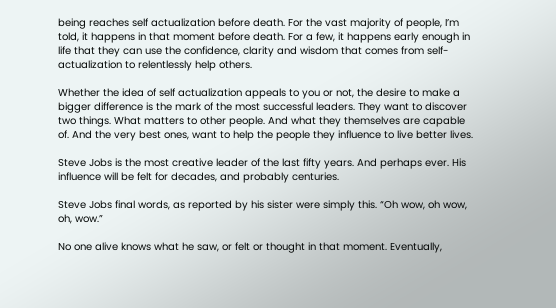being reaches self actualization before death. For the vast majority of people, I’m told, it happens in that moment before death. For a few, it happens early enough in life that they can use the confidence, clarity and wisdom that comes from self-actualization to relentlessly help others.

Whether the idea of self actualization appeals to you or not, the desire to make a bigger difference is the mark of the most successful leaders. They want to discover two things. What matters to other people. And what they themselves are capable of. And the very best ones, want to help the people they influence to live better lives.

Steve Jobs is the most creative leader of the last fifty years. And perhaps ever. His influence will be felt for decades, and probably centuries.

Steve Jobs final words, as reported by his sister were simply this. “Oh wow, oh wow, oh, wow.”

No one alive knows what he saw, or felt or thought in that moment. Eventually,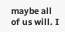maybe all of us will. I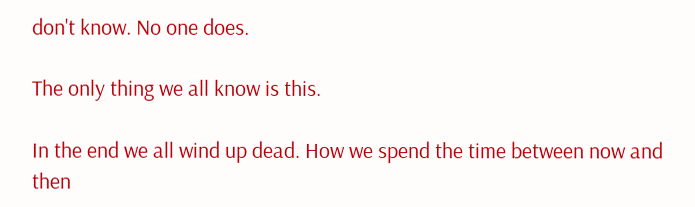don't know. No one does.

The only thing we all know is this.

In the end we all wind up dead. How we spend the time between now and then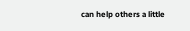can help others a little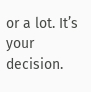or a lot. It’s your decision.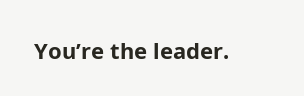You’re the leader.